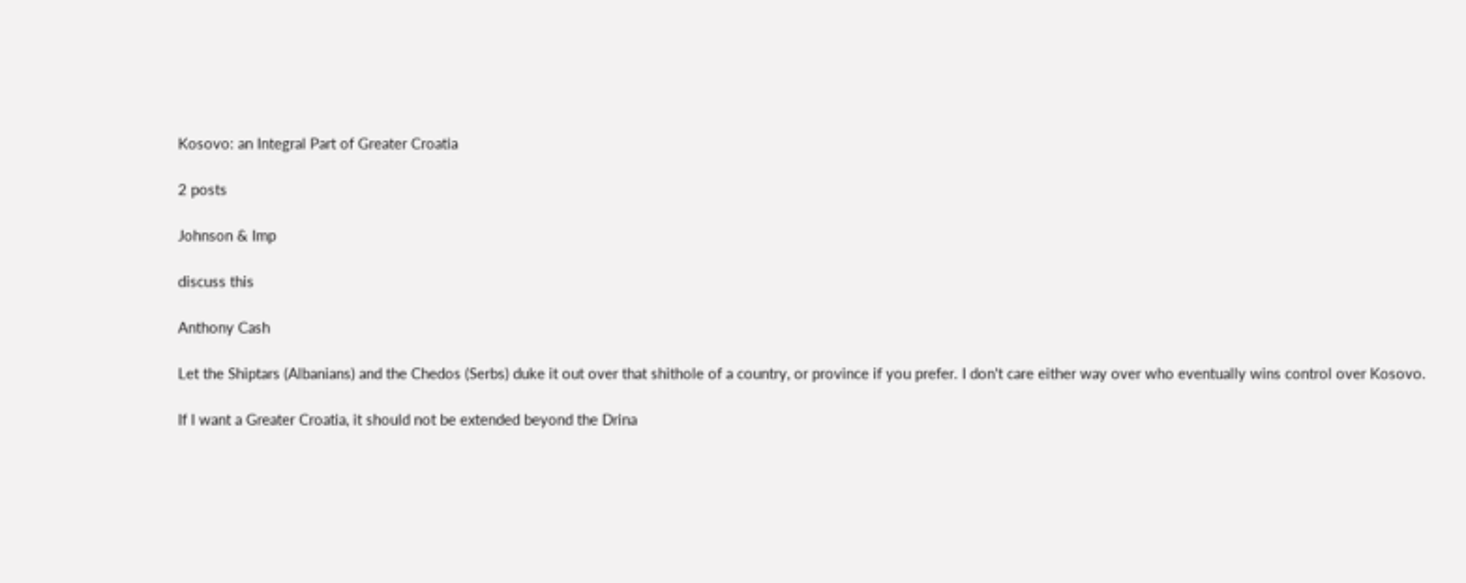Kosovo: an Integral Part of Greater Croatia

2 posts

Johnson & Imp

discuss this

Anthony Cash

Let the Shiptars (Albanians) and the Chedos (Serbs) duke it out over that shithole of a country, or province if you prefer. I don't care either way over who eventually wins control over Kosovo.

If I want a Greater Croatia, it should not be extended beyond the Drina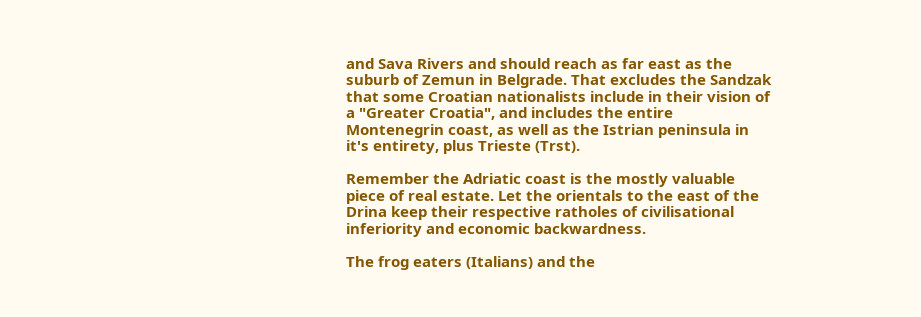and Sava Rivers and should reach as far east as the suburb of Zemun in Belgrade. That excludes the Sandzak that some Croatian nationalists include in their vision of a "Greater Croatia", and includes the entire Montenegrin coast, as well as the Istrian peninsula in it's entirety, plus Trieste (Trst).

Remember the Adriatic coast is the mostly valuable piece of real estate. Let the orientals to the east of the Drina keep their respective ratholes of civilisational inferiority and economic backwardness.

The frog eaters (Italians) and the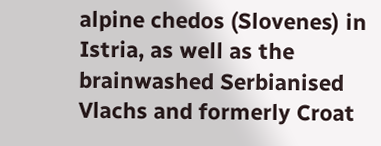alpine chedos (Slovenes) in Istria, as well as the brainwashed Serbianised Vlachs and formerly Croat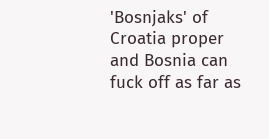'Bosnjaks' of Croatia proper and Bosnia can fuck off as far as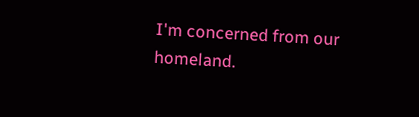I'm concerned from our homeland.